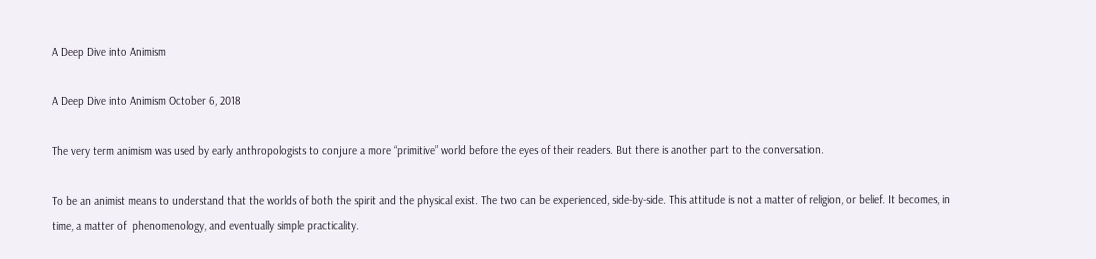A Deep Dive into Animism

A Deep Dive into Animism October 6, 2018

The very term animism was used by early anthropologists to conjure a more “primitive” world before the eyes of their readers. But there is another part to the conversation.

To be an animist means to understand that the worlds of both the spirit and the physical exist. The two can be experienced, side-by-side. This attitude is not a matter of religion, or belief. It becomes, in time, a matter of  phenomenology, and eventually simple practicality.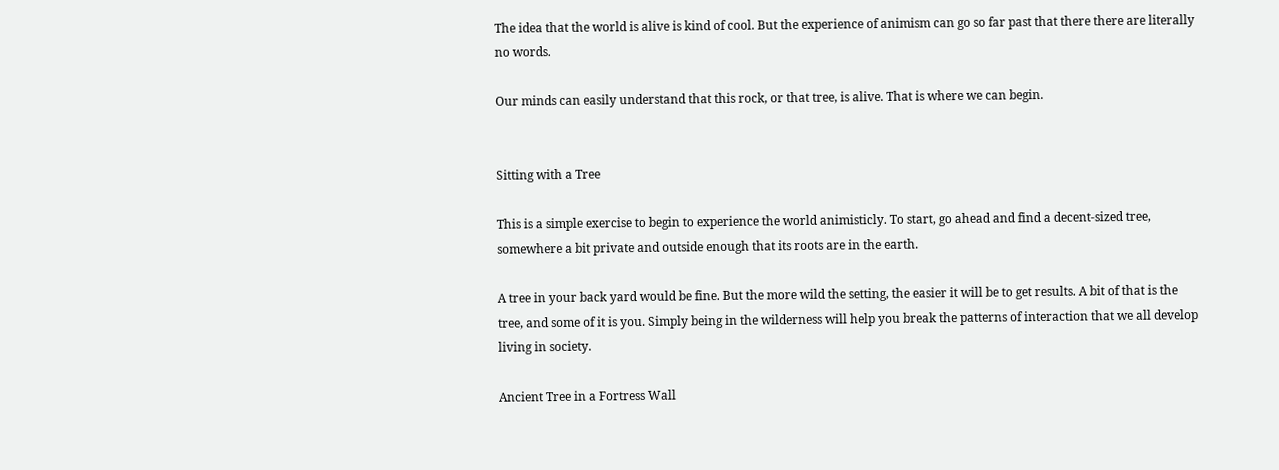The idea that the world is alive is kind of cool. But the experience of animism can go so far past that there there are literally no words.

Our minds can easily understand that this rock, or that tree, is alive. That is where we can begin.


Sitting with a Tree

This is a simple exercise to begin to experience the world animisticly. To start, go ahead and find a decent-sized tree, somewhere a bit private and outside enough that its roots are in the earth.

A tree in your back yard would be fine. But the more wild the setting, the easier it will be to get results. A bit of that is the tree, and some of it is you. Simply being in the wilderness will help you break the patterns of interaction that we all develop living in society.

Ancient Tree in a Fortress Wall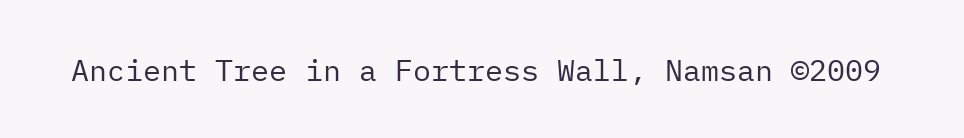Ancient Tree in a Fortress Wall, Namsan ©2009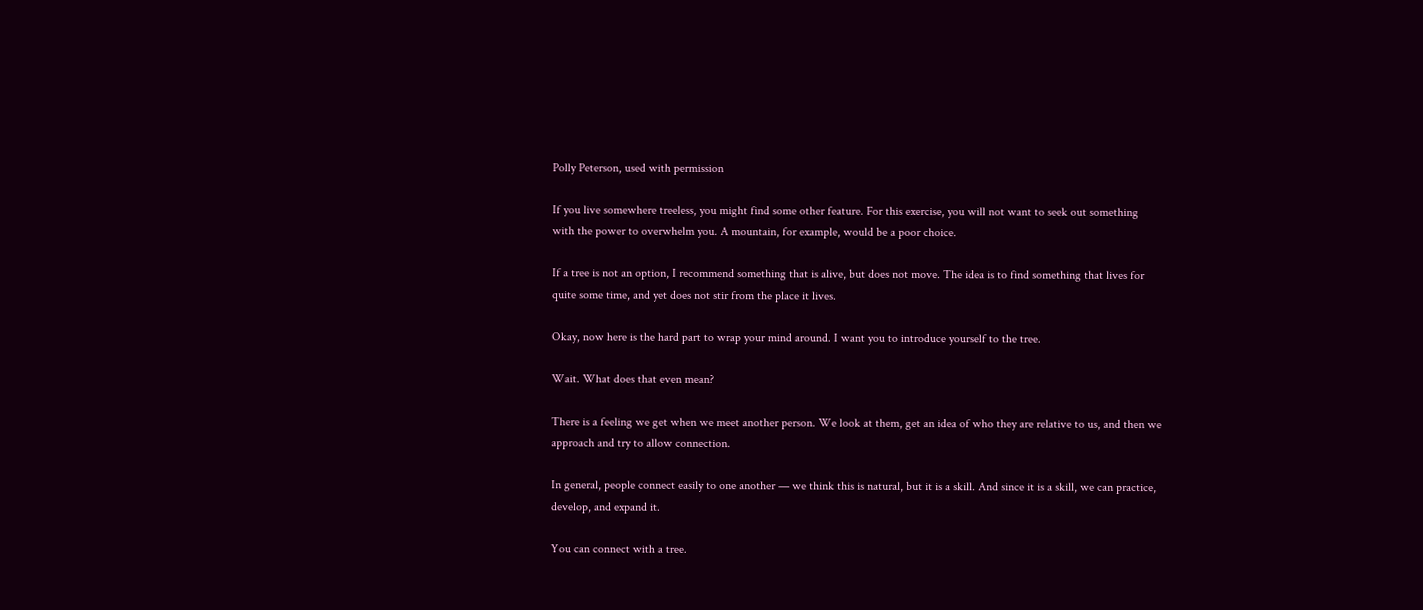Polly Peterson, used with permission

If you live somewhere treeless, you might find some other feature. For this exercise, you will not want to seek out something with the power to overwhelm you. A mountain, for example, would be a poor choice.

If a tree is not an option, I recommend something that is alive, but does not move. The idea is to find something that lives for quite some time, and yet does not stir from the place it lives.

Okay, now here is the hard part to wrap your mind around. I want you to introduce yourself to the tree.

Wait. What does that even mean?

There is a feeling we get when we meet another person. We look at them, get an idea of who they are relative to us, and then we approach and try to allow connection.

In general, people connect easily to one another — we think this is natural, but it is a skill. And since it is a skill, we can practice, develop, and expand it.

You can connect with a tree.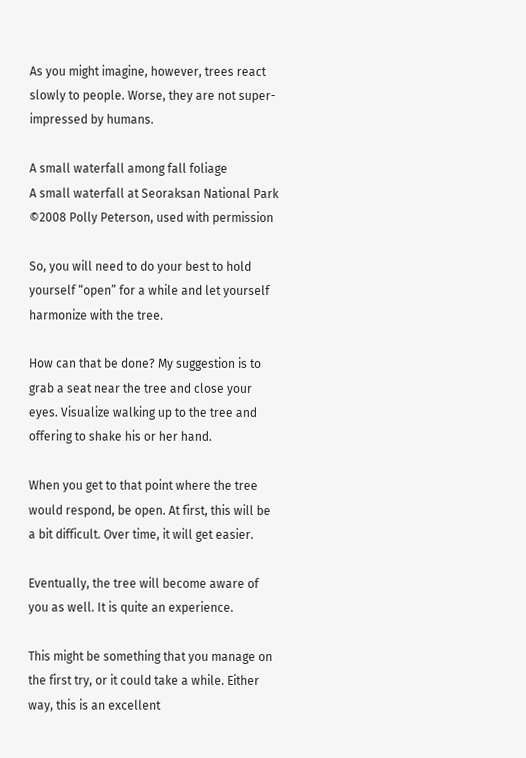As you might imagine, however, trees react slowly to people. Worse, they are not super-impressed by humans.

A small waterfall among fall foliage
A small waterfall at Seoraksan National Park ©2008 Polly Peterson, used with permission

So, you will need to do your best to hold yourself “open” for a while and let yourself harmonize with the tree.

How can that be done? My suggestion is to grab a seat near the tree and close your eyes. Visualize walking up to the tree and offering to shake his or her hand.

When you get to that point where the tree would respond, be open. At first, this will be a bit difficult. Over time, it will get easier.

Eventually, the tree will become aware of you as well. It is quite an experience.

This might be something that you manage on the first try, or it could take a while. Either way, this is an excellent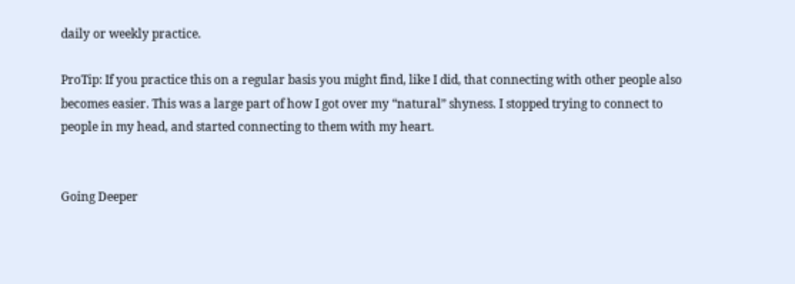daily or weekly practice.

ProTip: If you practice this on a regular basis you might find, like I did, that connecting with other people also becomes easier. This was a large part of how I got over my “natural” shyness. I stopped trying to connect to people in my head, and started connecting to them with my heart.


Going Deeper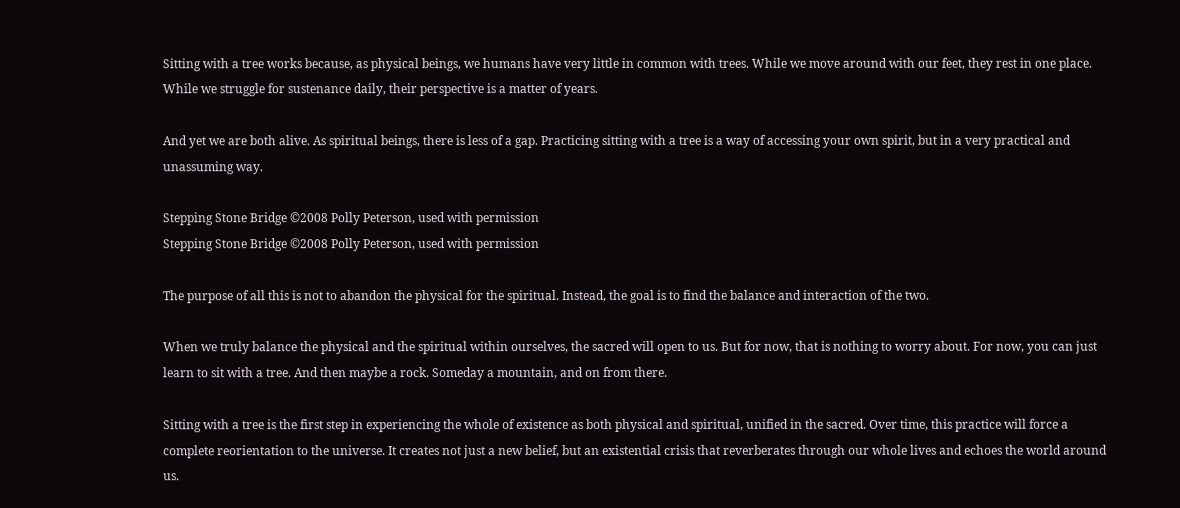Sitting with a tree works because, as physical beings, we humans have very little in common with trees. While we move around with our feet, they rest in one place. While we struggle for sustenance daily, their perspective is a matter of years.

And yet we are both alive. As spiritual beings, there is less of a gap. Practicing sitting with a tree is a way of accessing your own spirit, but in a very practical and unassuming way.

Stepping Stone Bridge ©2008 Polly Peterson, used with permission
Stepping Stone Bridge ©2008 Polly Peterson, used with permission

The purpose of all this is not to abandon the physical for the spiritual. Instead, the goal is to find the balance and interaction of the two.

When we truly balance the physical and the spiritual within ourselves, the sacred will open to us. But for now, that is nothing to worry about. For now, you can just learn to sit with a tree. And then maybe a rock. Someday a mountain, and on from there.

Sitting with a tree is the first step in experiencing the whole of existence as both physical and spiritual, unified in the sacred. Over time, this practice will force a complete reorientation to the universe. It creates not just a new belief, but an existential crisis that reverberates through our whole lives and echoes the world around us.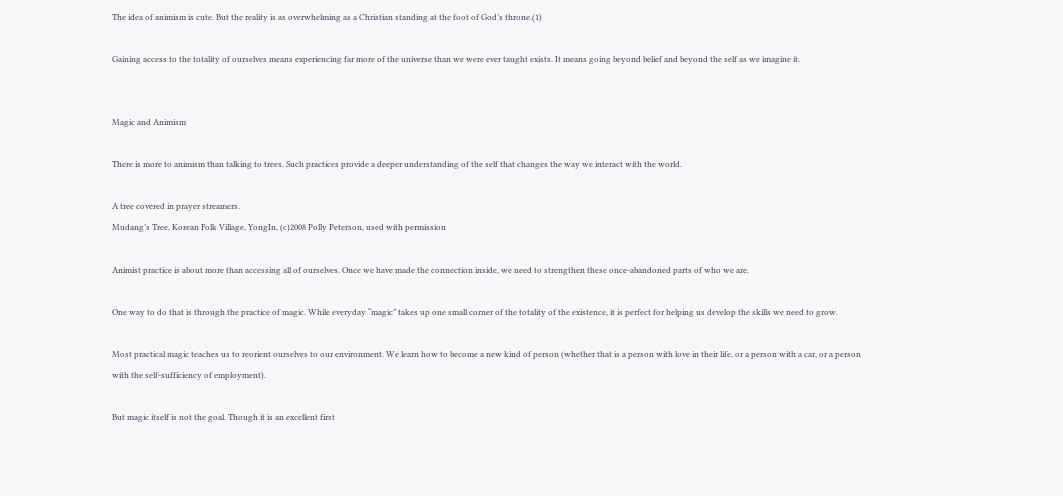The idea of animism is cute. But the reality is as overwhelming as a Christian standing at the foot of God’s throne.(1)

Gaining access to the totality of ourselves means experiencing far more of the universe than we were ever taught exists. It means going beyond belief and beyond the self as we imagine it.


Magic and Animism

There is more to animism than talking to trees. Such practices provide a deeper understanding of the self that changes the way we interact with the world.

A tree covered in prayer streamers.
Mudang’s Tree, Korean Folk Village, YongIn, (c)2008 Polly Peterson, used with permission

Animist practice is about more than accessing all of ourselves. Once we have made the connection inside, we need to strengthen these once-abandoned parts of who we are.

One way to do that is through the practice of magic. While everyday “magic” takes up one small corner of the totality of the existence, it is perfect for helping us develop the skills we need to grow.

Most practical magic teaches us to reorient ourselves to our environment. We learn how to become a new kind of person (whether that is a person with love in their life, or a person with a car, or a person with the self-sufficiency of employment).

But magic itself is not the goal. Though it is an excellent first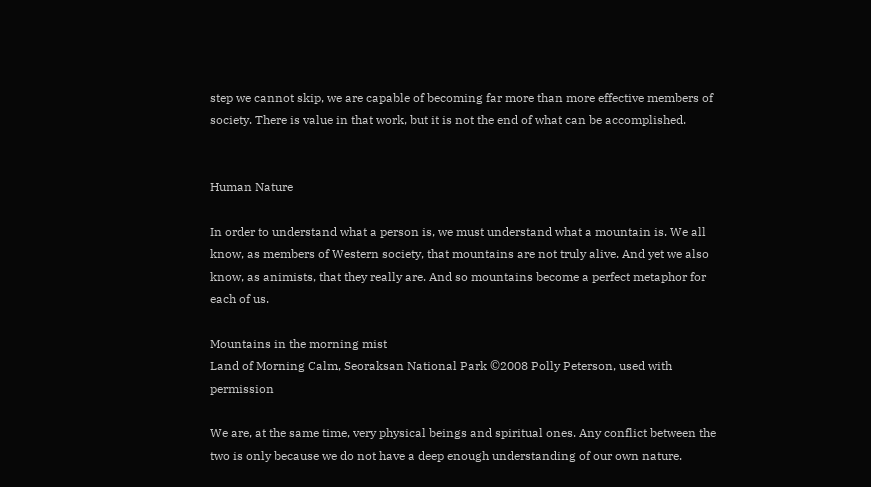step we cannot skip, we are capable of becoming far more than more effective members of society. There is value in that work, but it is not the end of what can be accomplished.


Human Nature

In order to understand what a person is, we must understand what a mountain is. We all know, as members of Western society, that mountains are not truly alive. And yet we also know, as animists, that they really are. And so mountains become a perfect metaphor for each of us.

Mountains in the morning mist
Land of Morning Calm, Seoraksan National Park ©2008 Polly Peterson, used with permission

We are, at the same time, very physical beings and spiritual ones. Any conflict between the two is only because we do not have a deep enough understanding of our own nature.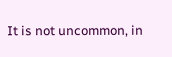It is not uncommon, in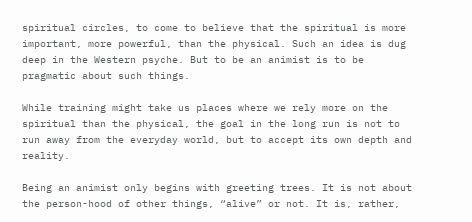spiritual circles, to come to believe that the spiritual is more important, more powerful, than the physical. Such an idea is dug deep in the Western psyche. But to be an animist is to be pragmatic about such things.

While training might take us places where we rely more on the spiritual than the physical, the goal in the long run is not to run away from the everyday world, but to accept its own depth and reality.

Being an animist only begins with greeting trees. It is not about the person-hood of other things, “alive” or not. It is, rather,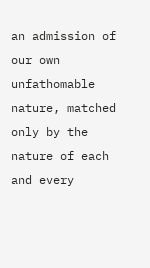an admission of our own unfathomable nature, matched only by the nature of each and every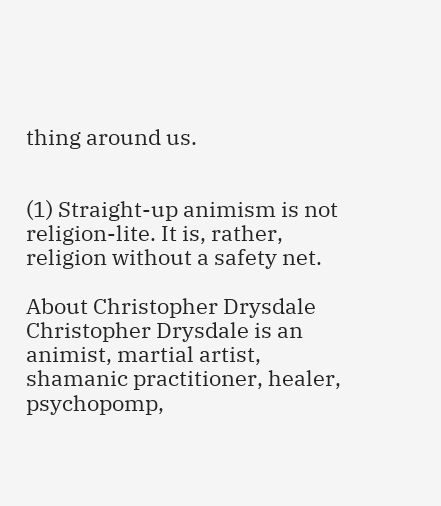thing around us.


(1) Straight-up animism is not religion-lite. It is, rather, religion without a safety net.

About Christopher Drysdale
Christopher Drysdale is an animist, martial artist, shamanic practitioner, healer, psychopomp,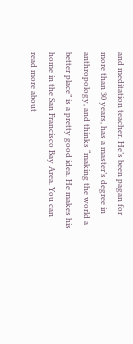and meditation teacher. He’s been pagan for more than 30 years, has a master’s degree in anthropology, and thinks “making the world a better place” is a pretty good idea. He makes his home in the San Francisco Bay Area. You can read more about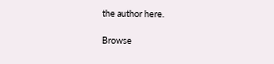the author here.

Browse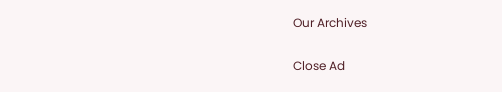Our Archives

Close Ad